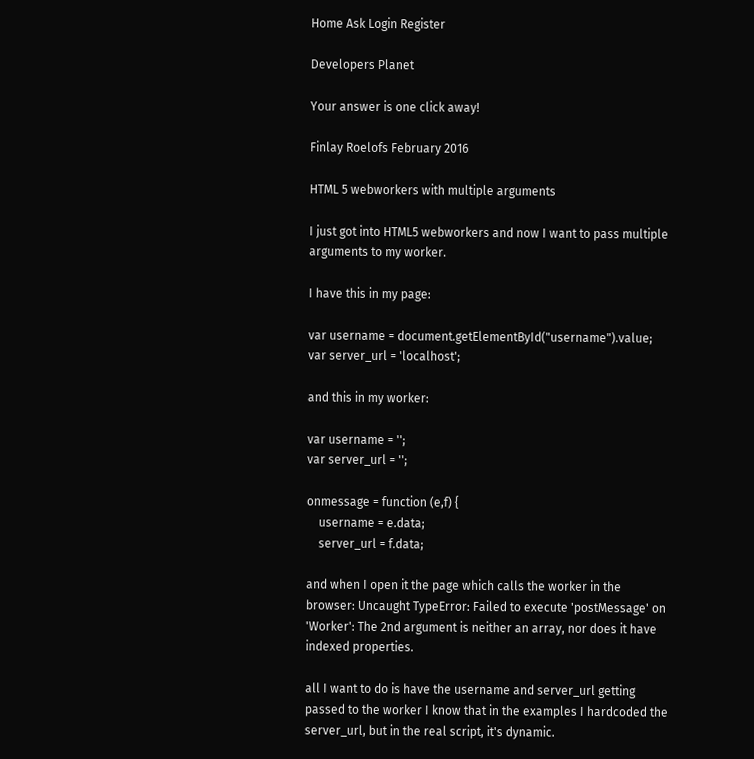Home Ask Login Register

Developers Planet

Your answer is one click away!

Finlay Roelofs February 2016

HTML 5 webworkers with multiple arguments

I just got into HTML5 webworkers and now I want to pass multiple arguments to my worker.

I have this in my page:

var username = document.getElementById("username").value;
var server_url = 'localhost';

and this in my worker:

var username = '';
var server_url = '';

onmessage = function (e,f) {
    username = e.data;
    server_url = f.data;

and when I open it the page which calls the worker in the browser: Uncaught TypeError: Failed to execute 'postMessage' on 'Worker': The 2nd argument is neither an array, nor does it have indexed properties.

all I want to do is have the username and server_url getting passed to the worker I know that in the examples I hardcoded the server_url, but in the real script, it's dynamic.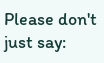Please don't just say: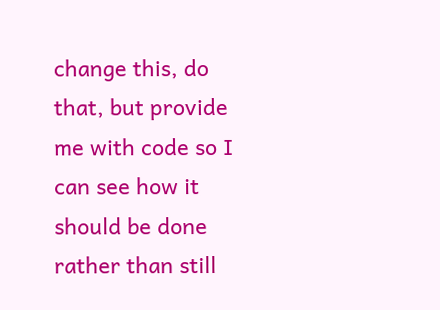change this, do that, but provide me with code so I can see how it should be done rather than still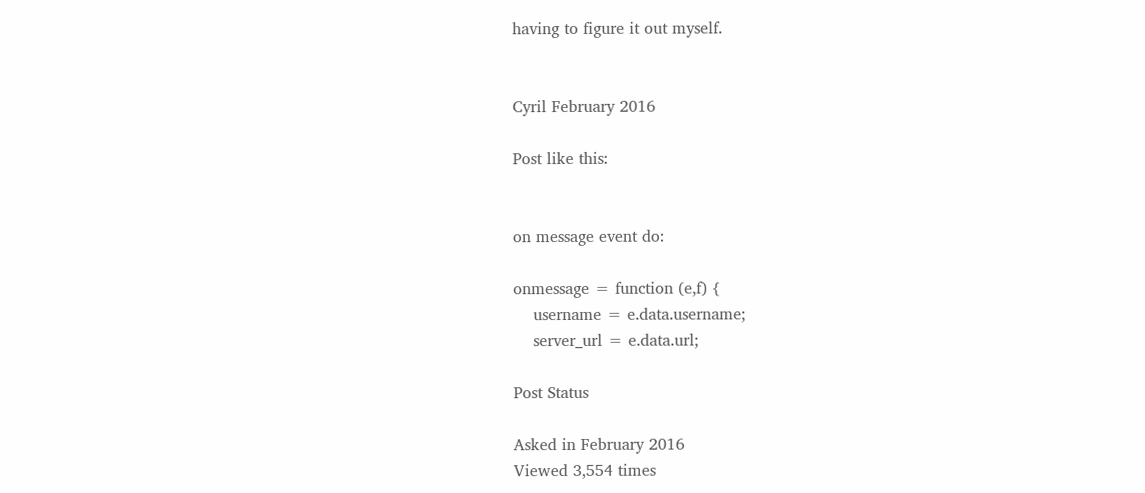having to figure it out myself.


Cyril February 2016

Post like this:


on message event do:

onmessage = function (e,f) {
    username = e.data.username;
    server_url = e.data.url;

Post Status

Asked in February 2016
Viewed 3,554 times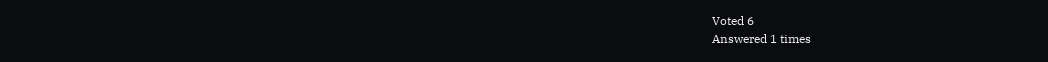Voted 6
Answered 1 times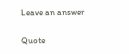Leave an answer

Quote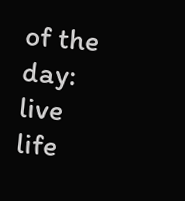of the day: live life